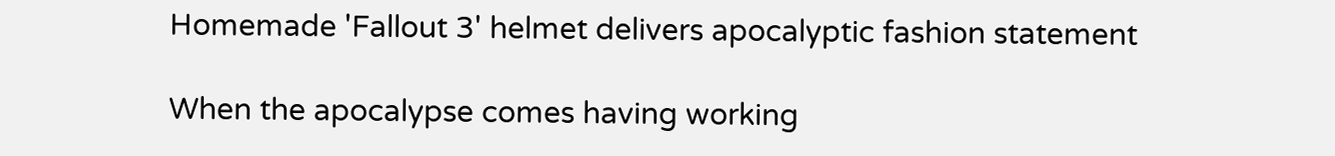Homemade 'Fallout 3' helmet delivers apocalyptic fashion statement

When the apocalypse comes having working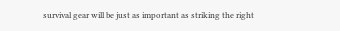survival gear will be just as important as striking the right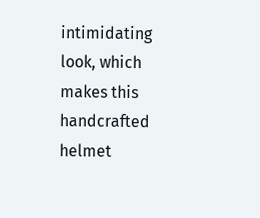intimidating look, which makes this handcrafted helmet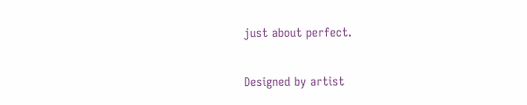just about perfect.

Designed by artist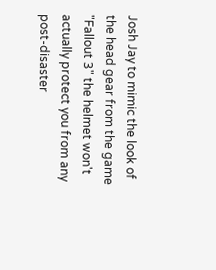Josh Jay to mimic the look of the head gear from the game "Fallout 3" the helmet won't actually protect you from any post-disaster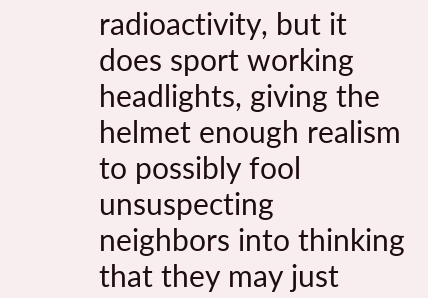radioactivity, but it does sport working headlights, giving the helmet enough realism to possibly fool unsuspecting neighbors into thinking that they may just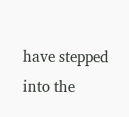have stepped into the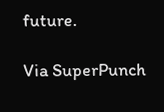future.

Via SuperPunch